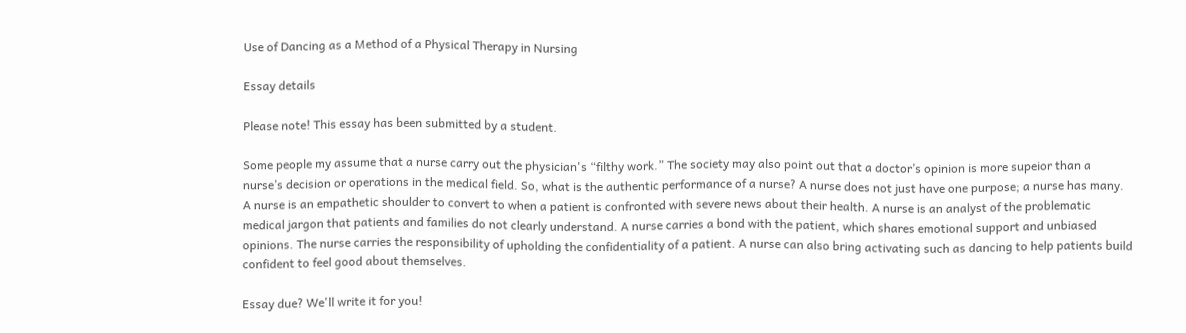Use of Dancing as a Method of a Physical Therapy in Nursing

Essay details

Please note! This essay has been submitted by a student.

Some people my assume that a nurse carry out the physician's “filthy work.” The society may also point out that a doctor’s opinion is more supeior than a nurse’s decision or operations in the medical field. So, what is the authentic performance of a nurse? A nurse does not just have one purpose; a nurse has many. A nurse is an empathetic shoulder to convert to when a patient is confronted with severe news about their health. A nurse is an analyst of the problematic medical jargon that patients and families do not clearly understand. A nurse carries a bond with the patient, which shares emotional support and unbiased opinions. The nurse carries the responsibility of upholding the confidentiality of a patient. A nurse can also bring activating such as dancing to help patients build confident to feel good about themselves.

Essay due? We'll write it for you!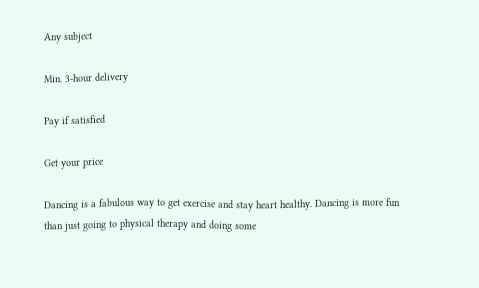Any subject

Min. 3-hour delivery

Pay if satisfied

Get your price

Dancing is a fabulous way to get exercise and stay heart healthy. Dancing is more fun than just going to physical therapy and doing some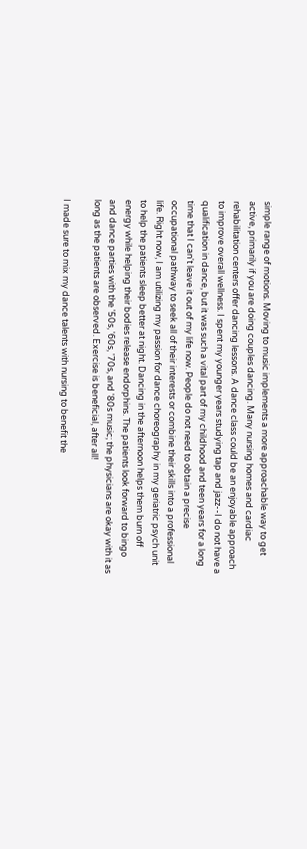simple range of motions. Moving to music implements a more approachable way to get active, primarily if you are doing couples dancing. Many nursing homes and cardiac rehabilitation centers offer dancing lessons. A dance class could be an enjoyable approach to improve overall wellness. I spent my younger years studying tap and jazz--I do not have a qualification in dance, but it was such a vital part of my childhood and teen years for a long time that I can't leave it out of my life now. People do not need to obtain a precise occupational pathway to seek all of their interests or combine their skills into a professional life. Right now, I am utilizing my passion for dance choreography in my geriatric psych unit to help the patients sleep better at night. Dancing in the afternoon helps them burn off energy while helping their bodies release endorphins. The patients look forward to bingo and dance parties with the '50s, '60s, '70s, and '80s music; the physicians are okay with it as long as the patients are observed. Exercise is beneficial, after all!

I made sure to mix my dance talents with nursing to benefit the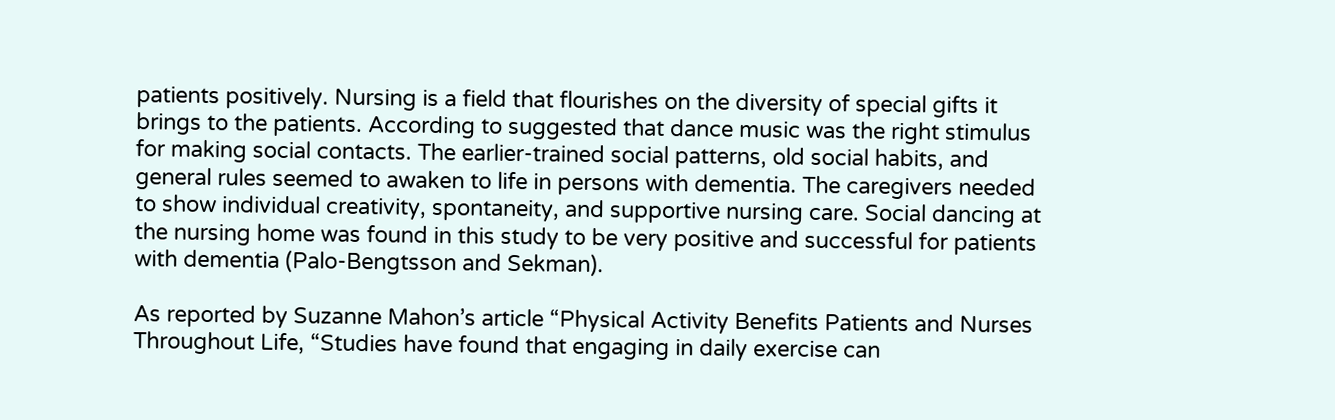patients positively. Nursing is a field that flourishes on the diversity of special gifts it brings to the patients. According to suggested that dance music was the right stimulus for making social contacts. The earlier-trained social patterns, old social habits, and general rules seemed to awaken to life in persons with dementia. The caregivers needed to show individual creativity, spontaneity, and supportive nursing care. Social dancing at the nursing home was found in this study to be very positive and successful for patients with dementia (Palo-Bengtsson and Sekman).

As reported by Suzanne Mahon’s article “Physical Activity Benefits Patients and Nurses Throughout Life, “Studies have found that engaging in daily exercise can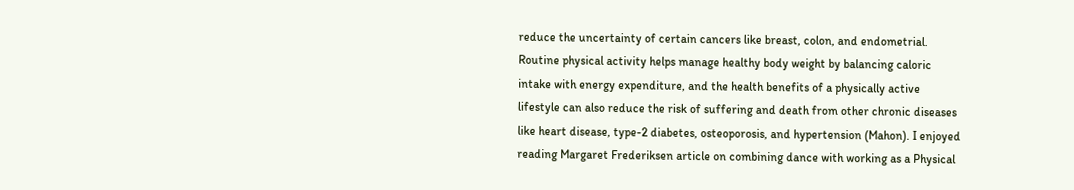reduce the uncertainty of certain cancers like breast, colon, and endometrial. Routine physical activity helps manage healthy body weight by balancing caloric intake with energy expenditure, and the health benefits of a physically active lifestyle can also reduce the risk of suffering and death from other chronic diseases like heart disease, type-2 diabetes, osteoporosis, and hypertension (Mahon). I enjoyed reading Margaret Frederiksen article on combining dance with working as a Physical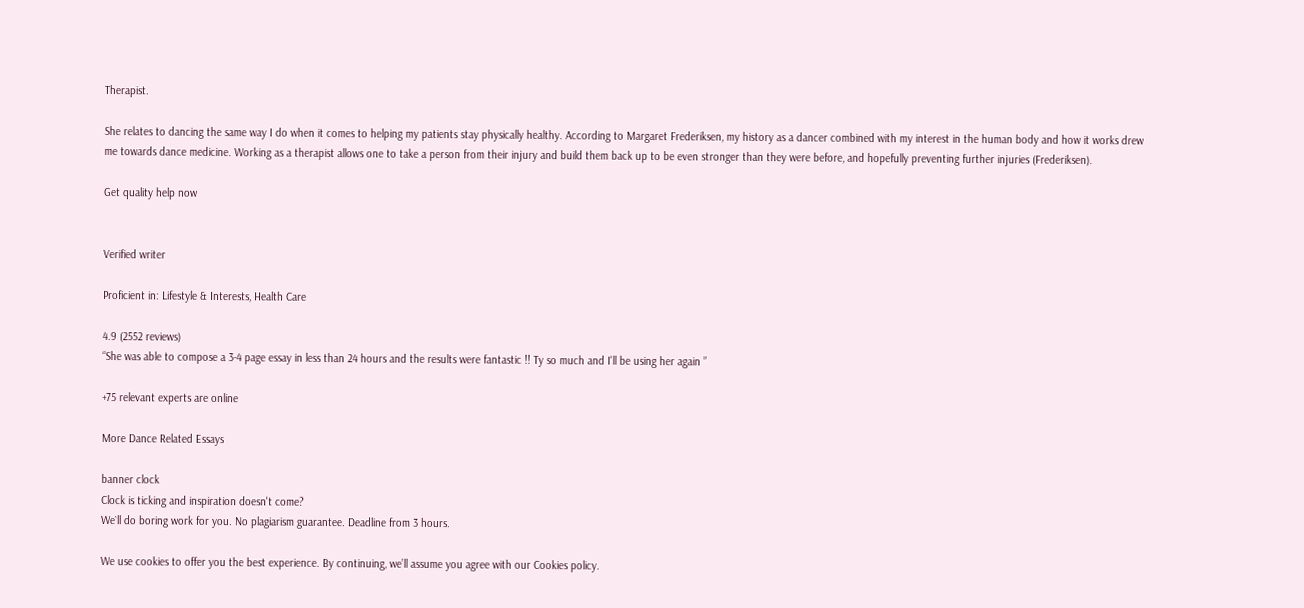Therapist.

She relates to dancing the same way I do when it comes to helping my patients stay physically healthy. According to Margaret Frederiksen, my history as a dancer combined with my interest in the human body and how it works drew me towards dance medicine. Working as a therapist allows one to take a person from their injury and build them back up to be even stronger than they were before, and hopefully preventing further injuries (Frederiksen).

Get quality help now


Verified writer

Proficient in: Lifestyle & Interests, Health Care

4.9 (2552 reviews)
“She was able to compose a 3-4 page essay in less than 24 hours and the results were fantastic !! Ty so much and I'll be using her again ”

+75 relevant experts are online

More Dance Related Essays

banner clock
Clock is ticking and inspiration doesn't come?
We`ll do boring work for you. No plagiarism guarantee. Deadline from 3 hours.

We use cookies to offer you the best experience. By continuing, we’ll assume you agree with our Cookies policy.